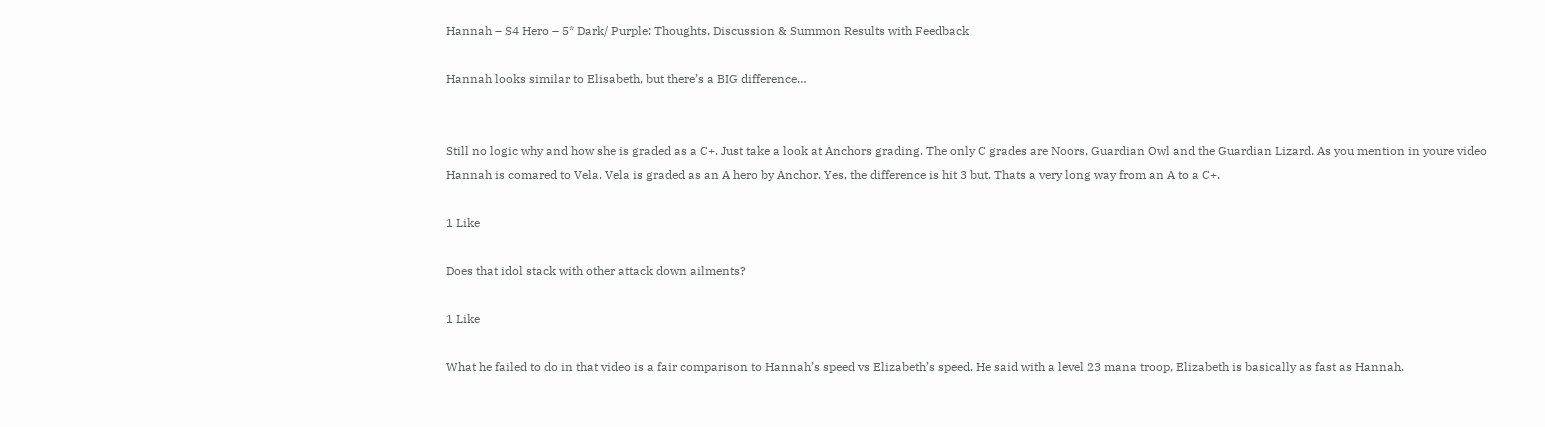Hannah – S4 Hero – 5* Dark/ Purple: Thoughts, Discussion & Summon Results with Feedback

Hannah looks similar to Elisabeth, but there’s a BIG difference…


Still no logic why and how she is graded as a C+. Just take a look at Anchors grading. The only C grades are Noors, Guardian Owl and the Guardian Lizard. As you mention in youre video Hannah is comared to Vela. Vela is graded as an A hero by Anchor. Yes, the difference is hit 3 but. Thats a very long way from an A to a C+.

1 Like

Does that idol stack with other attack down ailments?

1 Like

What he failed to do in that video is a fair comparison to Hannah’s speed vs Elizabeth’s speed. He said with a level 23 mana troop, Elizabeth is basically as fast as Hannah.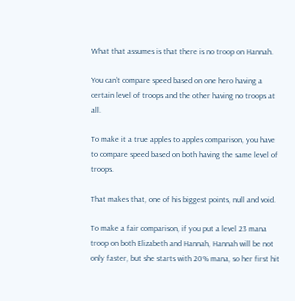What that assumes is that there is no troop on Hannah.

You can’t compare speed based on one hero having a certain level of troops and the other having no troops at all.

To make it a true apples to apples comparison, you have to compare speed based on both having the same level of troops.

That makes that, one of his biggest points, null and void.

To make a fair comparison, if you put a level 23 mana troop on both Elizabeth and Hannah, Hannah will be not only faster, but she starts with 20% mana, so her first hit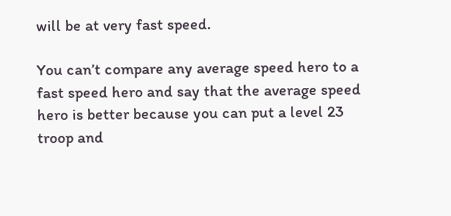will be at very fast speed.

You can’t compare any average speed hero to a fast speed hero and say that the average speed hero is better because you can put a level 23 troop and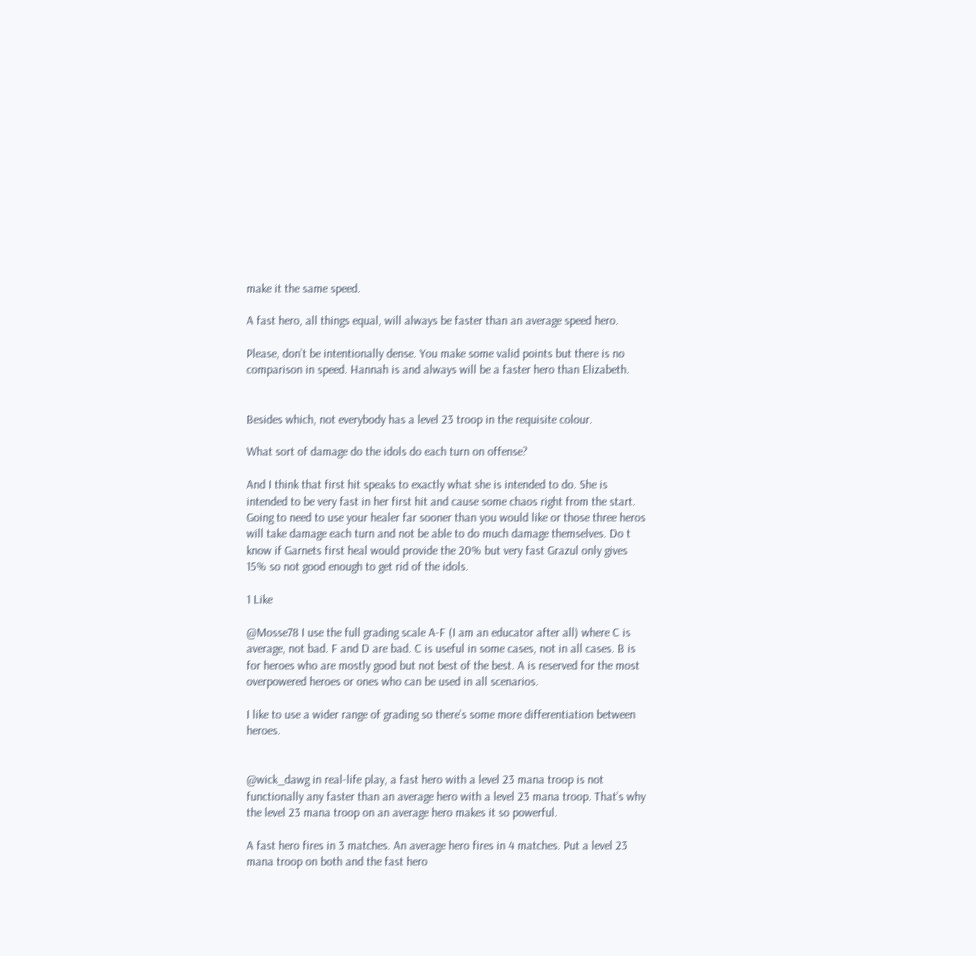make it the same speed.

A fast hero, all things equal, will always be faster than an average speed hero.

Please, don’t be intentionally dense. You make some valid points but there is no comparison in speed. Hannah is and always will be a faster hero than Elizabeth.


Besides which, not everybody has a level 23 troop in the requisite colour.

What sort of damage do the idols do each turn on offense?

And I think that first hit speaks to exactly what she is intended to do. She is intended to be very fast in her first hit and cause some chaos right from the start. Going to need to use your healer far sooner than you would like or those three heros will take damage each turn and not be able to do much damage themselves. Do t know if Garnets first heal would provide the 20% but very fast Grazul only gives 15% so not good enough to get rid of the idols.

1 Like

@Mosse78 I use the full grading scale A-F (I am an educator after all) where C is average, not bad. F and D are bad. C is useful in some cases, not in all cases. B is for heroes who are mostly good but not best of the best. A is reserved for the most overpowered heroes or ones who can be used in all scenarios.

I like to use a wider range of grading so there’s some more differentiation between heroes.


@wick_dawg in real-life play, a fast hero with a level 23 mana troop is not functionally any faster than an average hero with a level 23 mana troop. That’s why the level 23 mana troop on an average hero makes it so powerful.

A fast hero fires in 3 matches. An average hero fires in 4 matches. Put a level 23 mana troop on both and the fast hero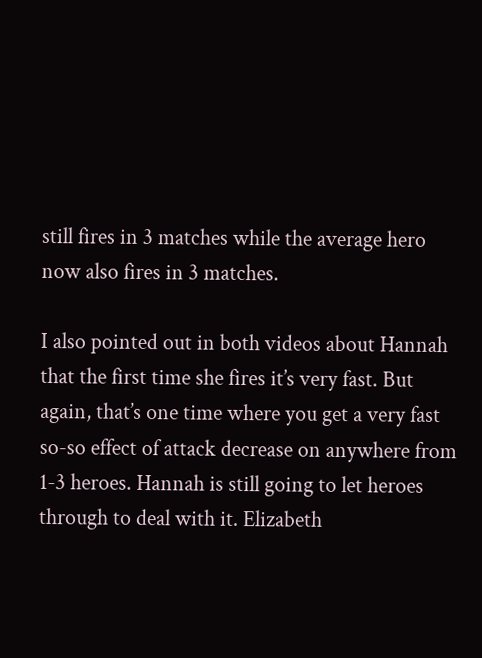still fires in 3 matches while the average hero now also fires in 3 matches.

I also pointed out in both videos about Hannah that the first time she fires it’s very fast. But again, that’s one time where you get a very fast so-so effect of attack decrease on anywhere from 1-3 heroes. Hannah is still going to let heroes through to deal with it. Elizabeth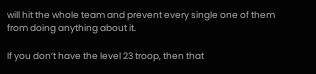will hit the whole team and prevent every single one of them from doing anything about it.

If you don’t have the level 23 troop, then that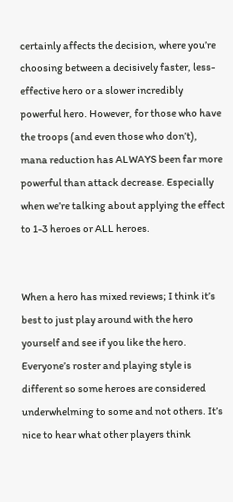certainly affects the decision, where you’re choosing between a decisively faster, less-effective hero or a slower incredibly powerful hero. However, for those who have the troops (and even those who don’t), mana reduction has ALWAYS been far more powerful than attack decrease. Especially when we’re talking about applying the effect to 1-3 heroes or ALL heroes.


When a hero has mixed reviews; I think it’s best to just play around with the hero yourself and see if you like the hero. Everyone’s roster and playing style is different so some heroes are considered underwhelming to some and not others. It’s nice to hear what other players think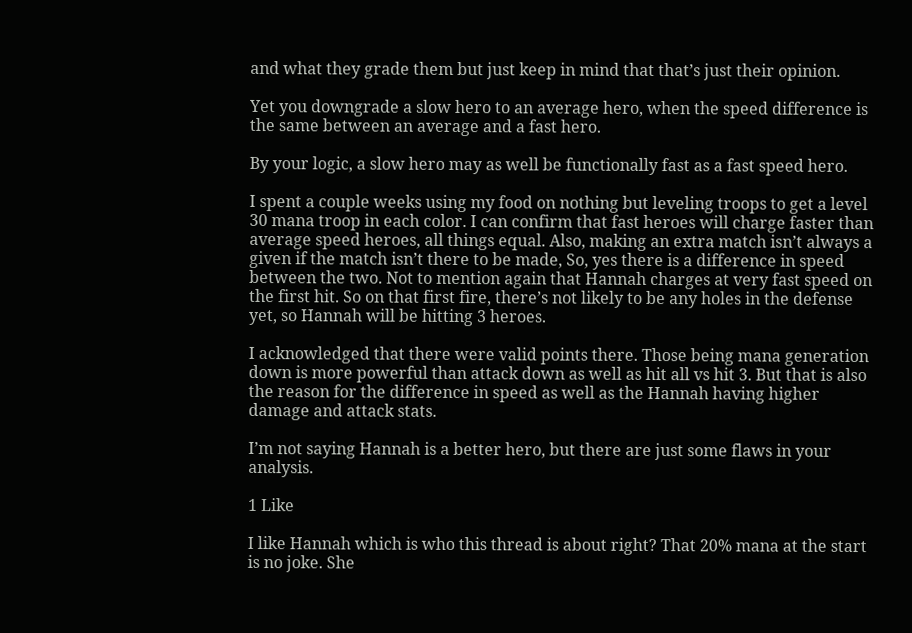and what they grade them but just keep in mind that that’s just their opinion.

Yet you downgrade a slow hero to an average hero, when the speed difference is the same between an average and a fast hero.

By your logic, a slow hero may as well be functionally fast as a fast speed hero.

I spent a couple weeks using my food on nothing but leveling troops to get a level 30 mana troop in each color. I can confirm that fast heroes will charge faster than average speed heroes, all things equal. Also, making an extra match isn’t always a given if the match isn’t there to be made, So, yes there is a difference in speed between the two. Not to mention again that Hannah charges at very fast speed on the first hit. So on that first fire, there’s not likely to be any holes in the defense yet, so Hannah will be hitting 3 heroes.

I acknowledged that there were valid points there. Those being mana generation down is more powerful than attack down as well as hit all vs hit 3. But that is also the reason for the difference in speed as well as the Hannah having higher damage and attack stats.

I’m not saying Hannah is a better hero, but there are just some flaws in your analysis.

1 Like

I like Hannah which is who this thread is about right? That 20% mana at the start is no joke. She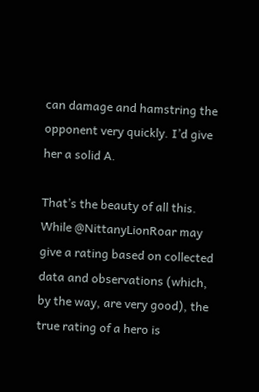can damage and hamstring the opponent very quickly. I’d give her a solid A.

That’s the beauty of all this. While @NittanyLionRoar may give a rating based on collected data and observations (which, by the way, are very good), the true rating of a hero is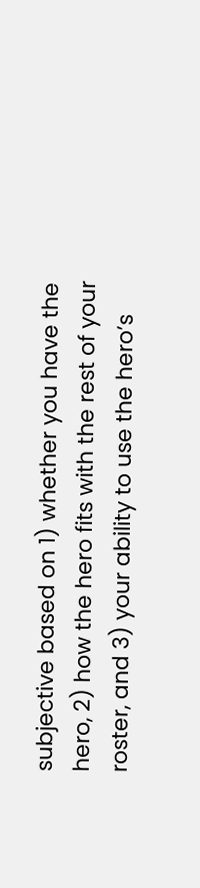subjective based on 1) whether you have the hero, 2) how the hero fits with the rest of your roster, and 3) your ability to use the hero’s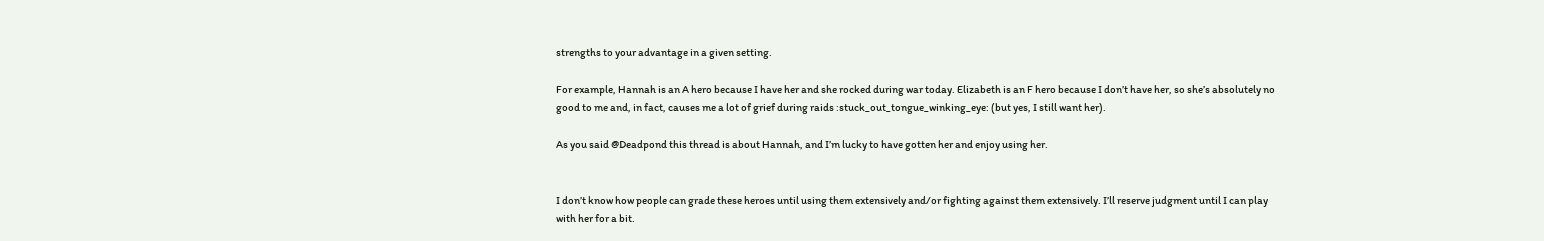strengths to your advantage in a given setting.

For example, Hannah is an A hero because I have her and she rocked during war today. Elizabeth is an F hero because I don’t have her, so she’s absolutely no good to me and, in fact, causes me a lot of grief during raids :stuck_out_tongue_winking_eye: (but yes, I still want her).

As you said @Deadpond this thread is about Hannah, and I’m lucky to have gotten her and enjoy using her.


I don’t know how people can grade these heroes until using them extensively and/or fighting against them extensively. I’ll reserve judgment until I can play with her for a bit.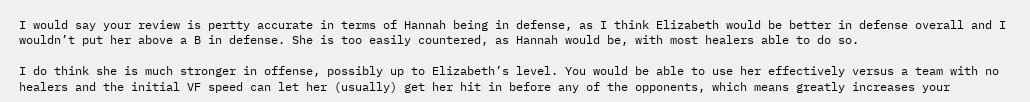I would say your review is pertty accurate in terms of Hannah being in defense, as I think Elizabeth would be better in defense overall and I wouldn’t put her above a B in defense. She is too easily countered, as Hannah would be, with most healers able to do so.

I do think she is much stronger in offense, possibly up to Elizabeth’s level. You would be able to use her effectively versus a team with no healers and the initial VF speed can let her (usually) get her hit in before any of the opponents, which means greatly increases your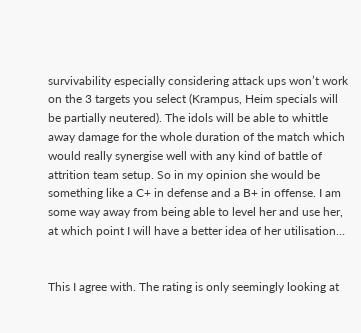survivability especially considering attack ups won’t work on the 3 targets you select (Krampus, Heim specials will be partially neutered). The idols will be able to whittle away damage for the whole duration of the match which would really synergise well with any kind of battle of attrition team setup. So in my opinion she would be something like a C+ in defense and a B+ in offense. I am some way away from being able to level her and use her, at which point I will have a better idea of her utilisation…


This I agree with. The rating is only seemingly looking at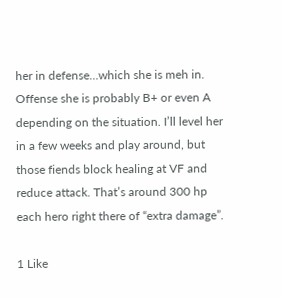her in defense…which she is meh in. Offense she is probably B+ or even A depending on the situation. I’ll level her in a few weeks and play around, but those fiends block healing at VF and reduce attack. That’s around 300 hp each hero right there of “extra damage”.

1 Like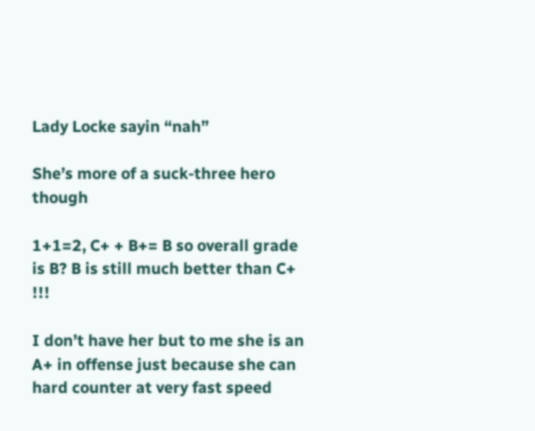Lady Locke sayin “nah”

She’s more of a suck-three hero though

1+1=2, C+ + B+= B so overall grade is B? B is still much better than C+ !!!

I don’t have her but to me she is an A+ in offense just because she can hard counter at very fast speed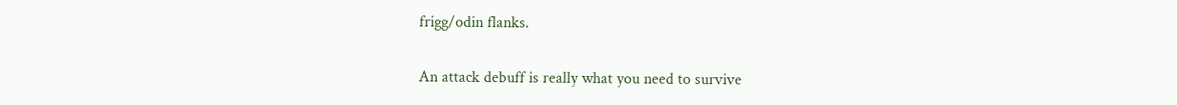frigg/odin flanks.

An attack debuff is really what you need to survive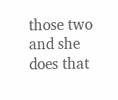those two and she does that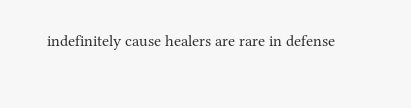indefinitely cause healers are rare in defense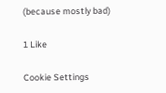(because mostly bad)

1 Like

Cookie Settings